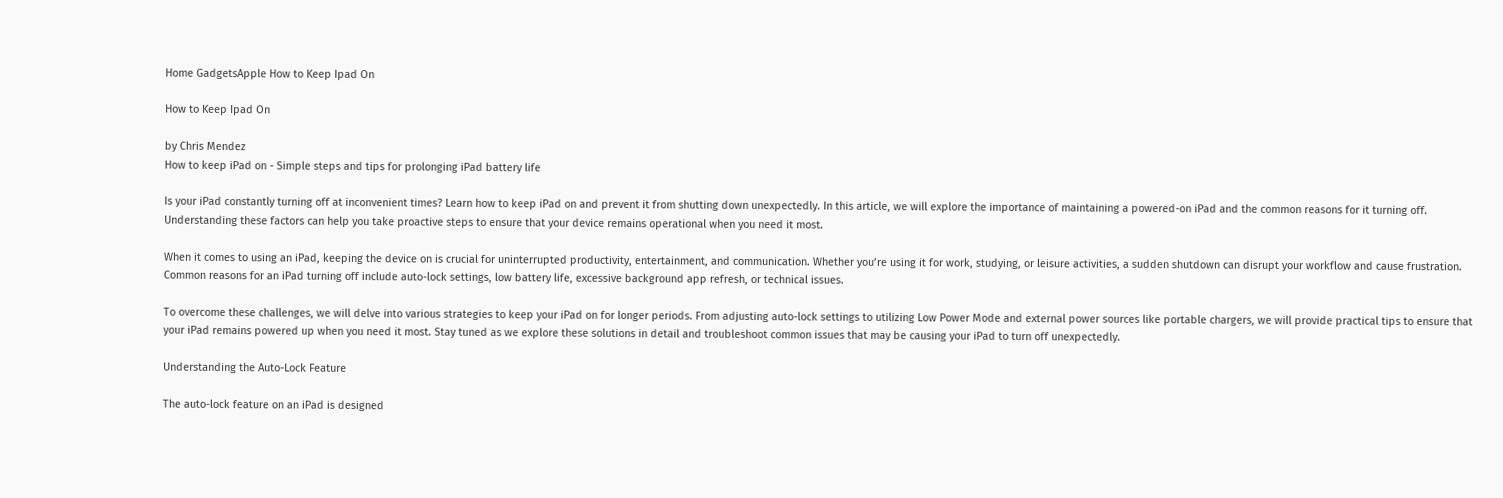Home GadgetsApple How to Keep Ipad On

How to Keep Ipad On

by Chris Mendez
How to keep iPad on - Simple steps and tips for prolonging iPad battery life

Is your iPad constantly turning off at inconvenient times? Learn how to keep iPad on and prevent it from shutting down unexpectedly. In this article, we will explore the importance of maintaining a powered-on iPad and the common reasons for it turning off. Understanding these factors can help you take proactive steps to ensure that your device remains operational when you need it most.

When it comes to using an iPad, keeping the device on is crucial for uninterrupted productivity, entertainment, and communication. Whether you’re using it for work, studying, or leisure activities, a sudden shutdown can disrupt your workflow and cause frustration. Common reasons for an iPad turning off include auto-lock settings, low battery life, excessive background app refresh, or technical issues.

To overcome these challenges, we will delve into various strategies to keep your iPad on for longer periods. From adjusting auto-lock settings to utilizing Low Power Mode and external power sources like portable chargers, we will provide practical tips to ensure that your iPad remains powered up when you need it most. Stay tuned as we explore these solutions in detail and troubleshoot common issues that may be causing your iPad to turn off unexpectedly.

Understanding the Auto-Lock Feature

The auto-lock feature on an iPad is designed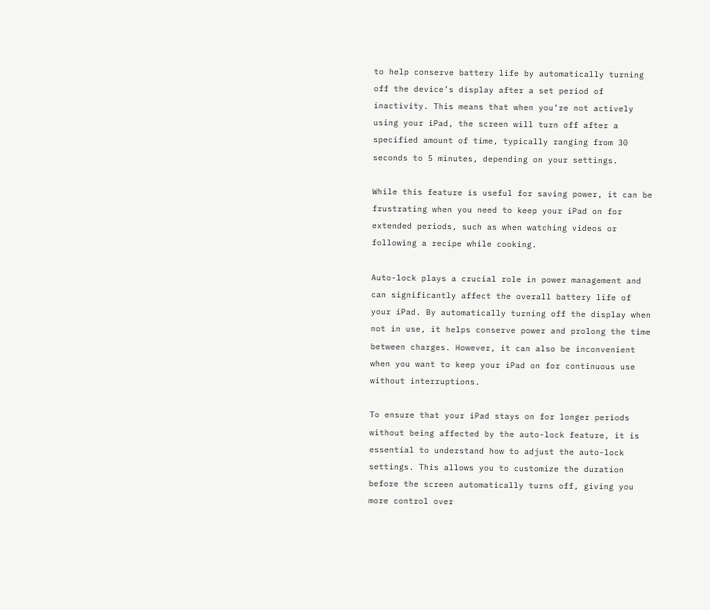to help conserve battery life by automatically turning off the device’s display after a set period of inactivity. This means that when you’re not actively using your iPad, the screen will turn off after a specified amount of time, typically ranging from 30 seconds to 5 minutes, depending on your settings.

While this feature is useful for saving power, it can be frustrating when you need to keep your iPad on for extended periods, such as when watching videos or following a recipe while cooking.

Auto-lock plays a crucial role in power management and can significantly affect the overall battery life of your iPad. By automatically turning off the display when not in use, it helps conserve power and prolong the time between charges. However, it can also be inconvenient when you want to keep your iPad on for continuous use without interruptions.

To ensure that your iPad stays on for longer periods without being affected by the auto-lock feature, it is essential to understand how to adjust the auto-lock settings. This allows you to customize the duration before the screen automatically turns off, giving you more control over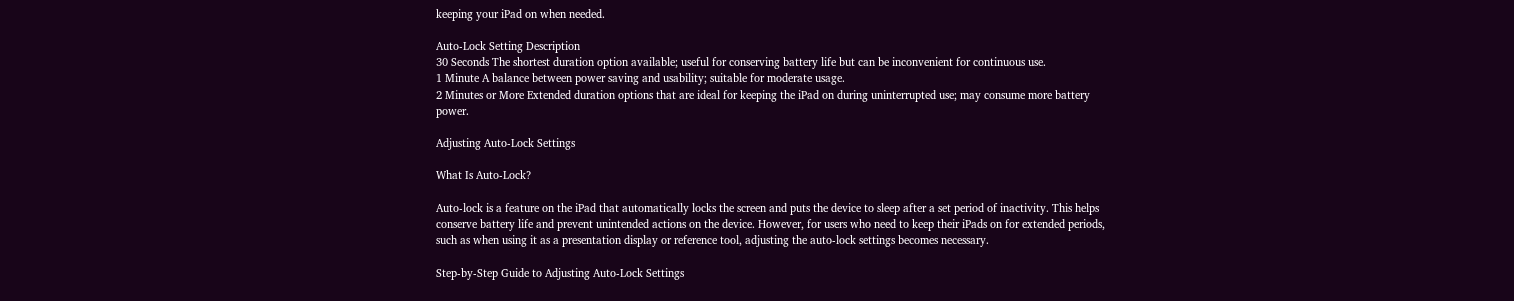keeping your iPad on when needed.

Auto-Lock Setting Description
30 Seconds The shortest duration option available; useful for conserving battery life but can be inconvenient for continuous use.
1 Minute A balance between power saving and usability; suitable for moderate usage.
2 Minutes or More Extended duration options that are ideal for keeping the iPad on during uninterrupted use; may consume more battery power.

Adjusting Auto-Lock Settings

What Is Auto-Lock?

Auto-lock is a feature on the iPad that automatically locks the screen and puts the device to sleep after a set period of inactivity. This helps conserve battery life and prevent unintended actions on the device. However, for users who need to keep their iPads on for extended periods, such as when using it as a presentation display or reference tool, adjusting the auto-lock settings becomes necessary.

Step-by-Step Guide to Adjusting Auto-Lock Settings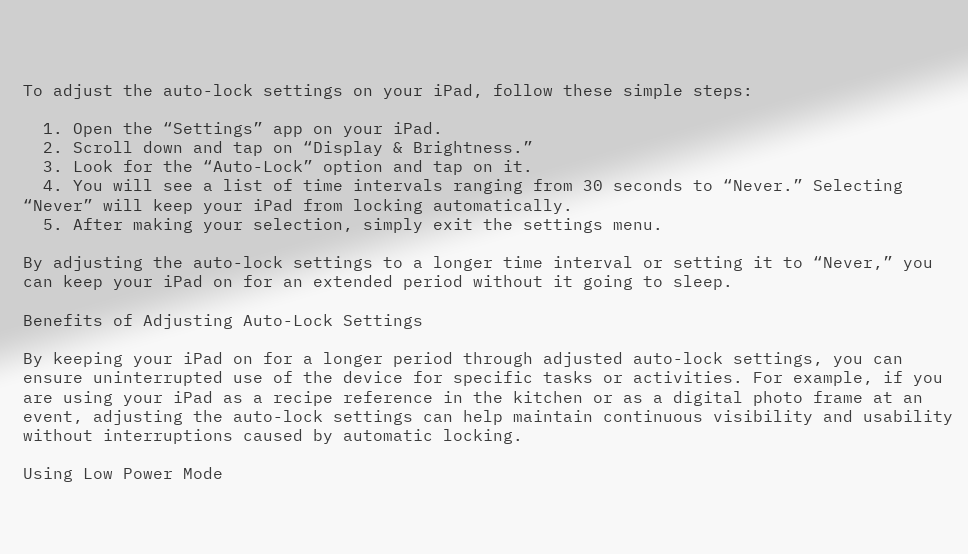To adjust the auto-lock settings on your iPad, follow these simple steps:

  1. Open the “Settings” app on your iPad.
  2. Scroll down and tap on “Display & Brightness.”
  3. Look for the “Auto-Lock” option and tap on it.
  4. You will see a list of time intervals ranging from 30 seconds to “Never.” Selecting “Never” will keep your iPad from locking automatically.
  5. After making your selection, simply exit the settings menu.

By adjusting the auto-lock settings to a longer time interval or setting it to “Never,” you can keep your iPad on for an extended period without it going to sleep.

Benefits of Adjusting Auto-Lock Settings

By keeping your iPad on for a longer period through adjusted auto-lock settings, you can ensure uninterrupted use of the device for specific tasks or activities. For example, if you are using your iPad as a recipe reference in the kitchen or as a digital photo frame at an event, adjusting the auto-lock settings can help maintain continuous visibility and usability without interruptions caused by automatic locking.

Using Low Power Mode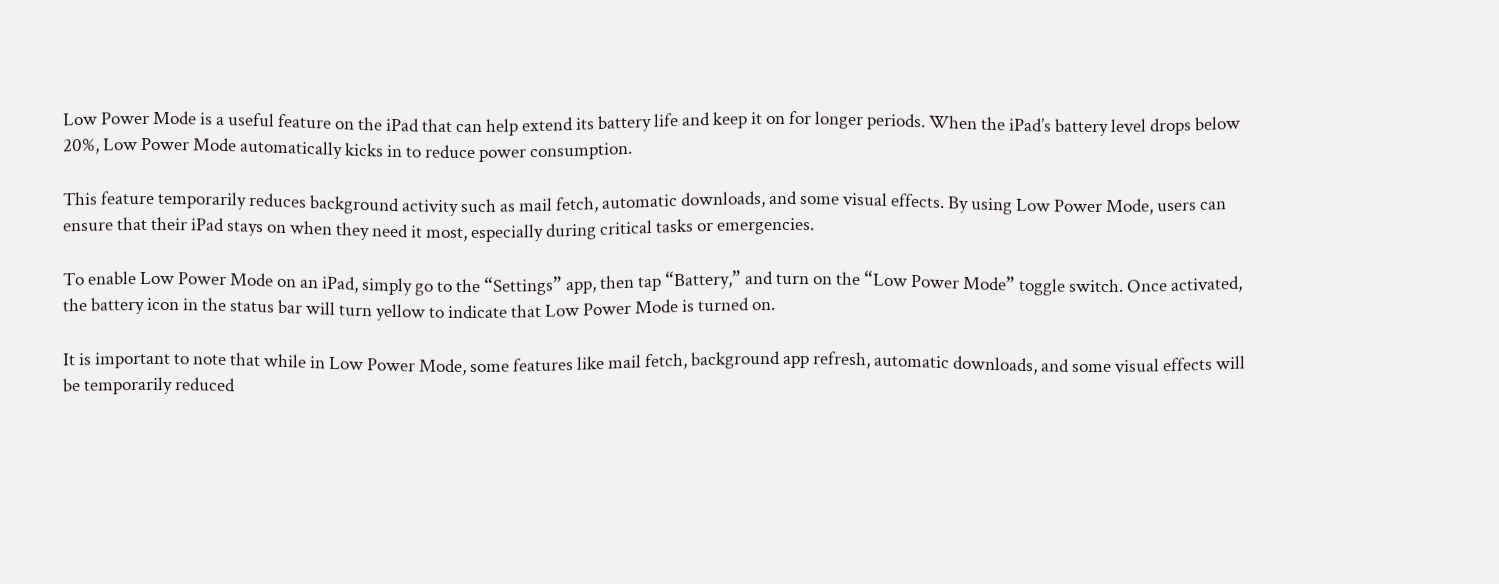Low Power Mode is a useful feature on the iPad that can help extend its battery life and keep it on for longer periods. When the iPad’s battery level drops below 20%, Low Power Mode automatically kicks in to reduce power consumption.

This feature temporarily reduces background activity such as mail fetch, automatic downloads, and some visual effects. By using Low Power Mode, users can ensure that their iPad stays on when they need it most, especially during critical tasks or emergencies.

To enable Low Power Mode on an iPad, simply go to the “Settings” app, then tap “Battery,” and turn on the “Low Power Mode” toggle switch. Once activated, the battery icon in the status bar will turn yellow to indicate that Low Power Mode is turned on.

It is important to note that while in Low Power Mode, some features like mail fetch, background app refresh, automatic downloads, and some visual effects will be temporarily reduced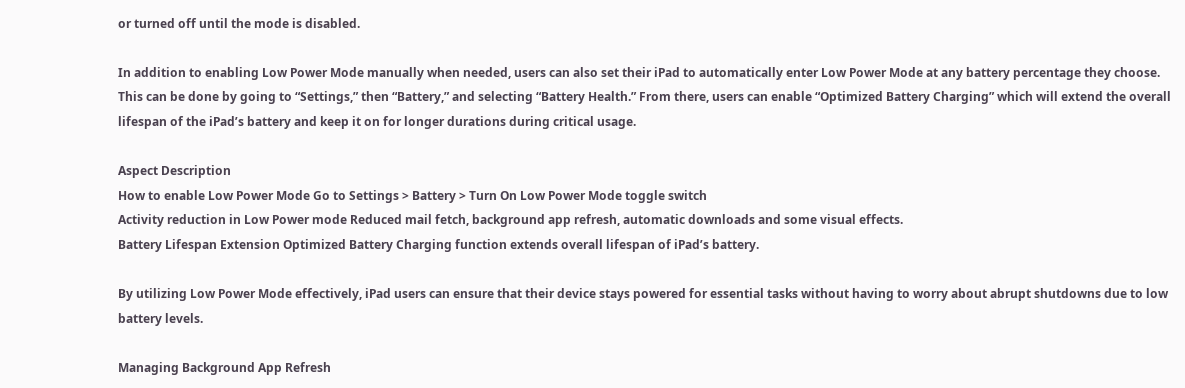or turned off until the mode is disabled.

In addition to enabling Low Power Mode manually when needed, users can also set their iPad to automatically enter Low Power Mode at any battery percentage they choose. This can be done by going to “Settings,” then “Battery,” and selecting “Battery Health.” From there, users can enable “Optimized Battery Charging” which will extend the overall lifespan of the iPad’s battery and keep it on for longer durations during critical usage.

Aspect Description
How to enable Low Power Mode Go to Settings > Battery > Turn On Low Power Mode toggle switch
Activity reduction in Low Power mode Reduced mail fetch, background app refresh, automatic downloads and some visual effects.
Battery Lifespan Extension Optimized Battery Charging function extends overall lifespan of iPad’s battery.

By utilizing Low Power Mode effectively, iPad users can ensure that their device stays powered for essential tasks without having to worry about abrupt shutdowns due to low battery levels.

Managing Background App Refresh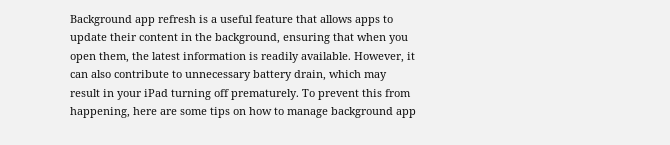Background app refresh is a useful feature that allows apps to update their content in the background, ensuring that when you open them, the latest information is readily available. However, it can also contribute to unnecessary battery drain, which may result in your iPad turning off prematurely. To prevent this from happening, here are some tips on how to manage background app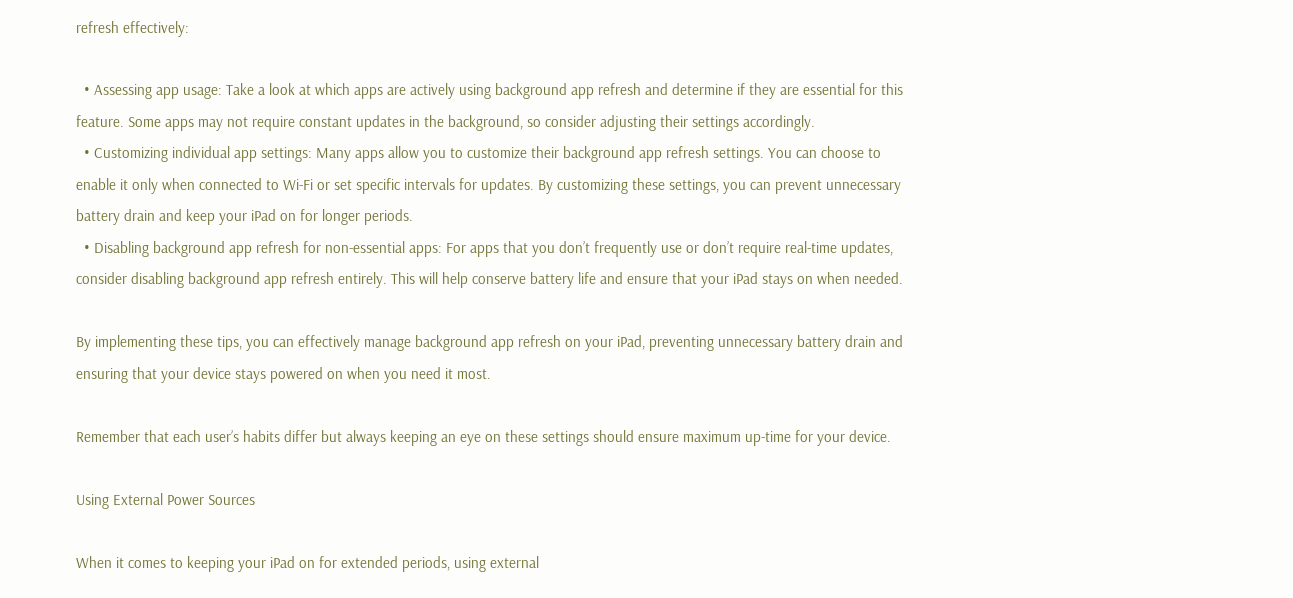refresh effectively:

  • Assessing app usage: Take a look at which apps are actively using background app refresh and determine if they are essential for this feature. Some apps may not require constant updates in the background, so consider adjusting their settings accordingly.
  • Customizing individual app settings: Many apps allow you to customize their background app refresh settings. You can choose to enable it only when connected to Wi-Fi or set specific intervals for updates. By customizing these settings, you can prevent unnecessary battery drain and keep your iPad on for longer periods.
  • Disabling background app refresh for non-essential apps: For apps that you don’t frequently use or don’t require real-time updates, consider disabling background app refresh entirely. This will help conserve battery life and ensure that your iPad stays on when needed.

By implementing these tips, you can effectively manage background app refresh on your iPad, preventing unnecessary battery drain and ensuring that your device stays powered on when you need it most.

Remember that each user’s habits differ but always keeping an eye on these settings should ensure maximum up-time for your device.

Using External Power Sources

When it comes to keeping your iPad on for extended periods, using external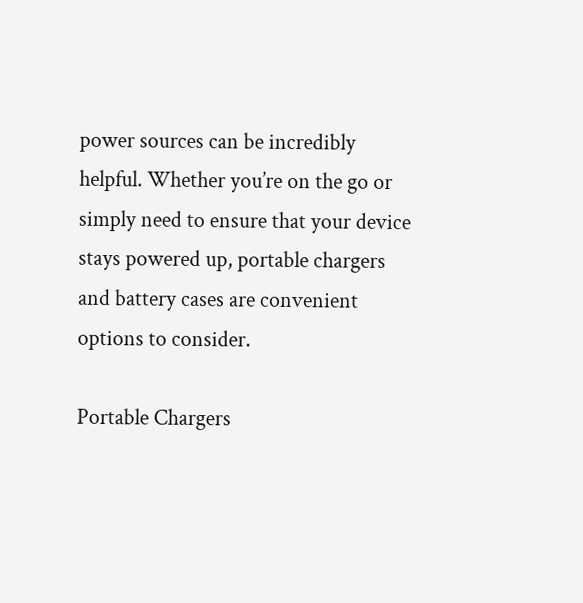power sources can be incredibly helpful. Whether you’re on the go or simply need to ensure that your device stays powered up, portable chargers and battery cases are convenient options to consider.

Portable Chargers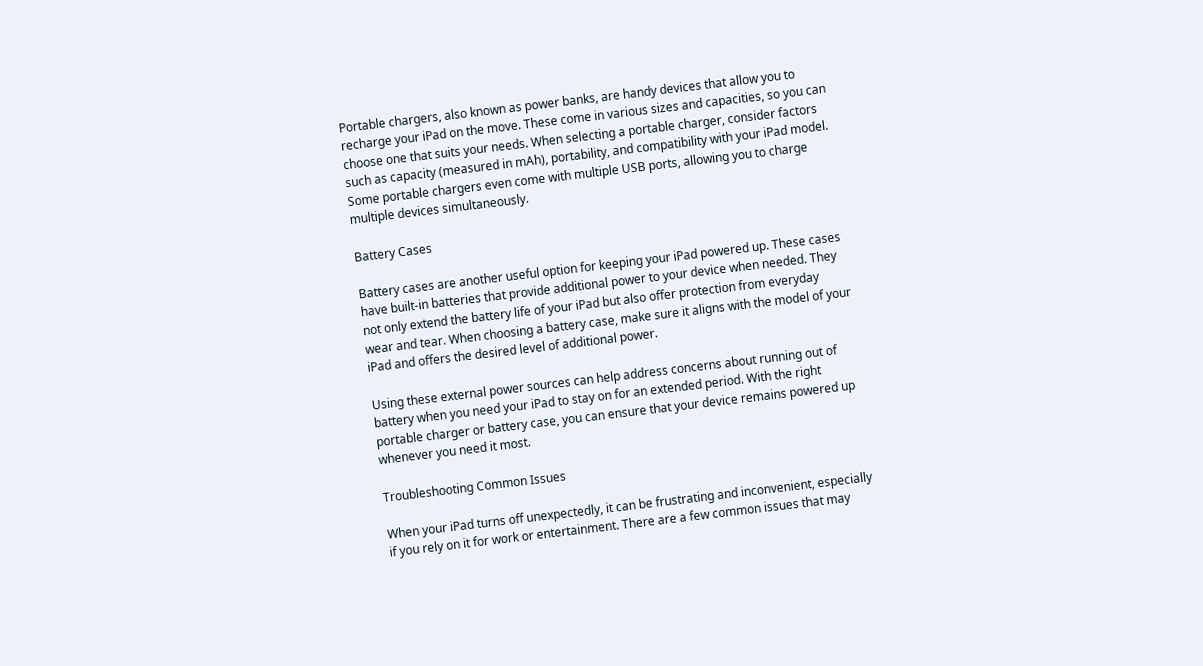Portable chargers, also known as power banks, are handy devices that allow you to recharge your iPad on the move. These come in various sizes and capacities, so you can choose one that suits your needs. When selecting a portable charger, consider factors such as capacity (measured in mAh), portability, and compatibility with your iPad model. Some portable chargers even come with multiple USB ports, allowing you to charge multiple devices simultaneously.

Battery Cases

Battery cases are another useful option for keeping your iPad powered up. These cases have built-in batteries that provide additional power to your device when needed. They not only extend the battery life of your iPad but also offer protection from everyday wear and tear. When choosing a battery case, make sure it aligns with the model of your iPad and offers the desired level of additional power.

Using these external power sources can help address concerns about running out of battery when you need your iPad to stay on for an extended period. With the right portable charger or battery case, you can ensure that your device remains powered up whenever you need it most.

Troubleshooting Common Issues

When your iPad turns off unexpectedly, it can be frustrating and inconvenient, especially if you rely on it for work or entertainment. There are a few common issues that may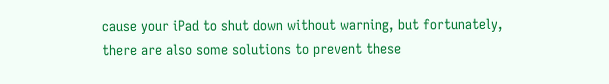cause your iPad to shut down without warning, but fortunately, there are also some solutions to prevent these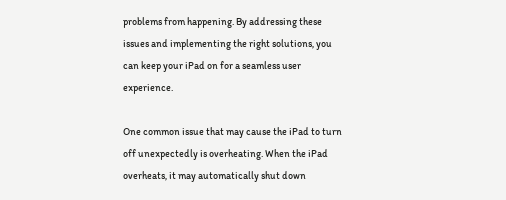problems from happening. By addressing these issues and implementing the right solutions, you can keep your iPad on for a seamless user experience.

One common issue that may cause the iPad to turn off unexpectedly is overheating. When the iPad overheats, it may automatically shut down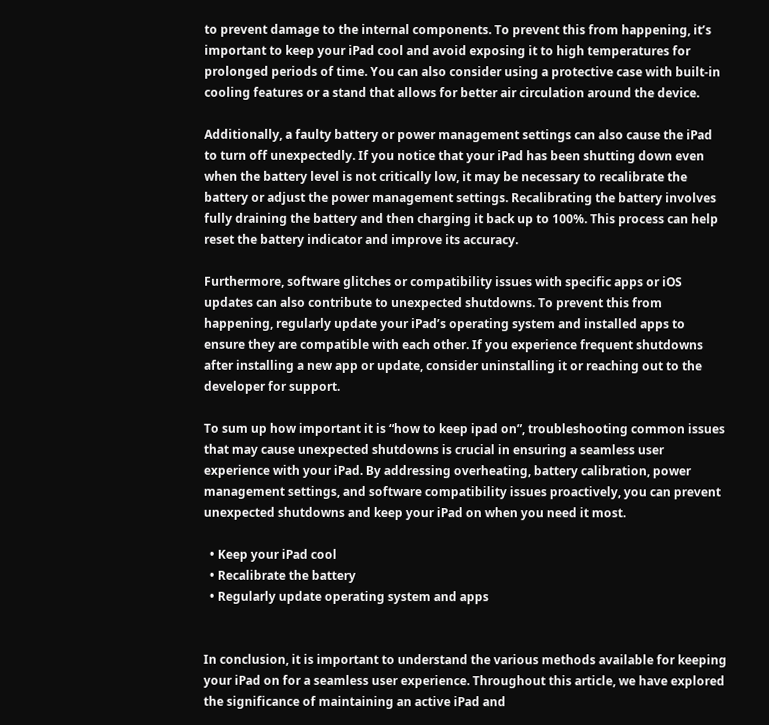to prevent damage to the internal components. To prevent this from happening, it’s important to keep your iPad cool and avoid exposing it to high temperatures for prolonged periods of time. You can also consider using a protective case with built-in cooling features or a stand that allows for better air circulation around the device.

Additionally, a faulty battery or power management settings can also cause the iPad to turn off unexpectedly. If you notice that your iPad has been shutting down even when the battery level is not critically low, it may be necessary to recalibrate the battery or adjust the power management settings. Recalibrating the battery involves fully draining the battery and then charging it back up to 100%. This process can help reset the battery indicator and improve its accuracy.

Furthermore, software glitches or compatibility issues with specific apps or iOS updates can also contribute to unexpected shutdowns. To prevent this from happening, regularly update your iPad’s operating system and installed apps to ensure they are compatible with each other. If you experience frequent shutdowns after installing a new app or update, consider uninstalling it or reaching out to the developer for support.

To sum up how important it is “how to keep ipad on”, troubleshooting common issues that may cause unexpected shutdowns is crucial in ensuring a seamless user experience with your iPad. By addressing overheating, battery calibration, power management settings, and software compatibility issues proactively, you can prevent unexpected shutdowns and keep your iPad on when you need it most.

  • Keep your iPad cool
  • Recalibrate the battery
  • Regularly update operating system and apps


In conclusion, it is important to understand the various methods available for keeping your iPad on for a seamless user experience. Throughout this article, we have explored the significance of maintaining an active iPad and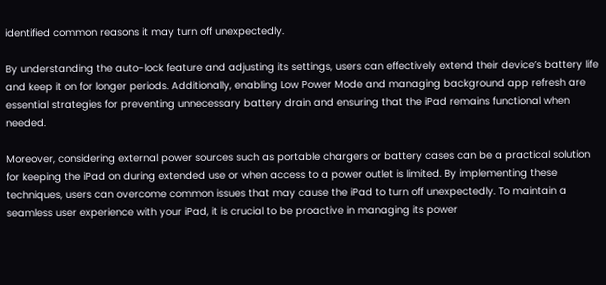identified common reasons it may turn off unexpectedly.

By understanding the auto-lock feature and adjusting its settings, users can effectively extend their device’s battery life and keep it on for longer periods. Additionally, enabling Low Power Mode and managing background app refresh are essential strategies for preventing unnecessary battery drain and ensuring that the iPad remains functional when needed.

Moreover, considering external power sources such as portable chargers or battery cases can be a practical solution for keeping the iPad on during extended use or when access to a power outlet is limited. By implementing these techniques, users can overcome common issues that may cause the iPad to turn off unexpectedly. To maintain a seamless user experience with your iPad, it is crucial to be proactive in managing its power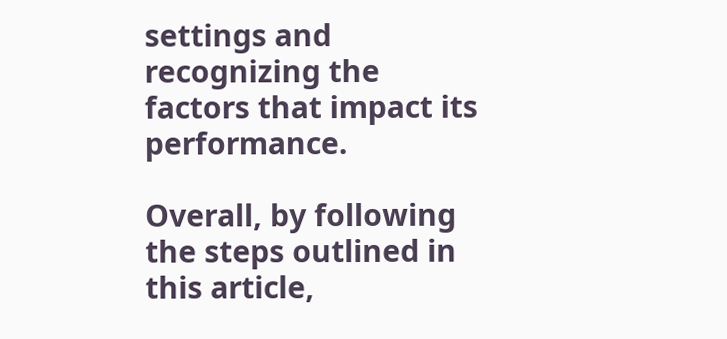settings and recognizing the factors that impact its performance.

Overall, by following the steps outlined in this article,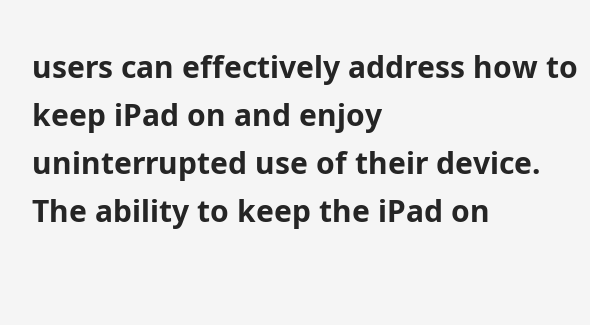users can effectively address how to keep iPad on and enjoy uninterrupted use of their device. The ability to keep the iPad on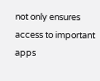not only ensures access to important apps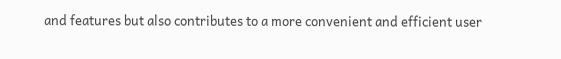and features but also contributes to a more convenient and efficient user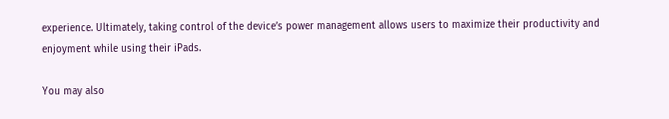experience. Ultimately, taking control of the device’s power management allows users to maximize their productivity and enjoyment while using their iPads.

You may also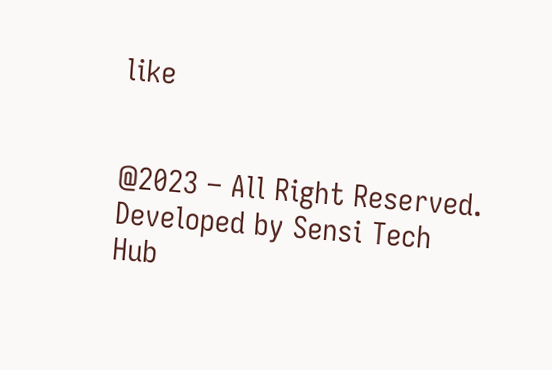like


@2023 – All Right Reserved. Developed by Sensi Tech Hub